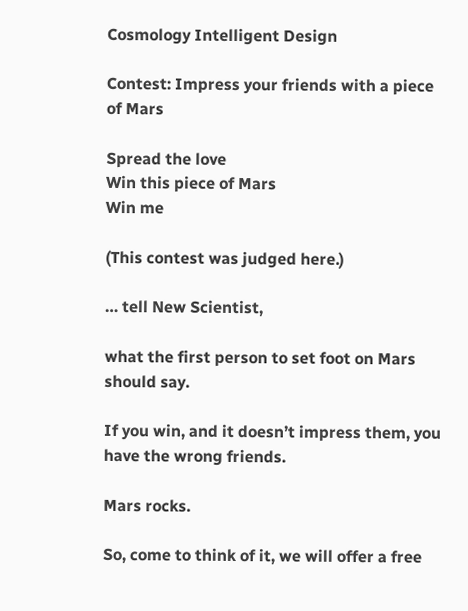Cosmology Intelligent Design

Contest: Impress your friends with a piece of Mars

Spread the love
Win this piece of Mars
Win me

(This contest was judged here.)

… tell New Scientist,

what the first person to set foot on Mars should say.

If you win, and it doesn’t impress them, you have the wrong friends.

Mars rocks.

So, come to think of it, we will offer a free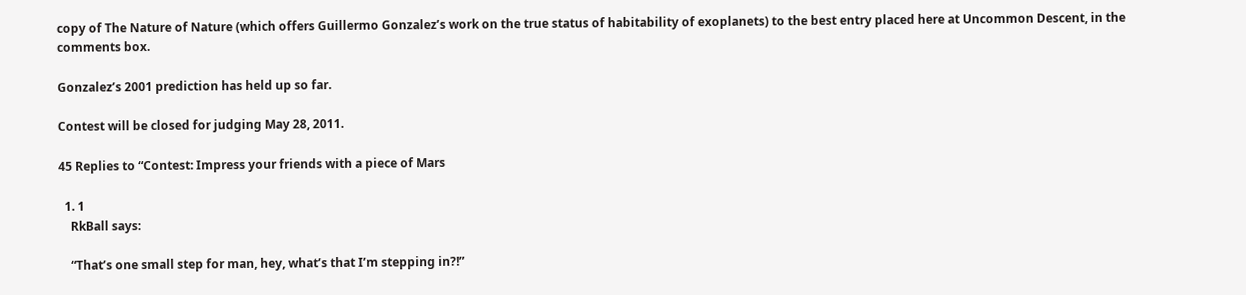copy of The Nature of Nature (which offers Guillermo Gonzalez’s work on the true status of habitability of exoplanets) to the best entry placed here at Uncommon Descent, in the comments box.

Gonzalez’s 2001 prediction has held up so far.

Contest will be closed for judging May 28, 2011.

45 Replies to “Contest: Impress your friends with a piece of Mars

  1. 1
    RkBall says:

    “That’s one small step for man, hey, what’s that I’m stepping in?!”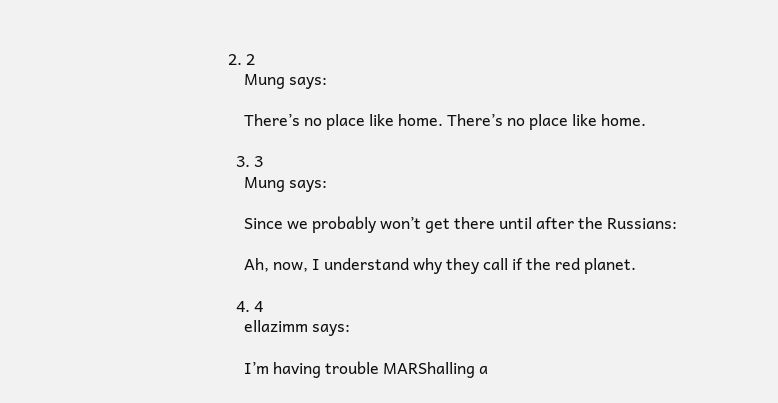2. 2
    Mung says:

    There’s no place like home. There’s no place like home.

  3. 3
    Mung says:

    Since we probably won’t get there until after the Russians:

    Ah, now, I understand why they call if the red planet.

  4. 4
    ellazimm says:

    I’m having trouble MARShalling a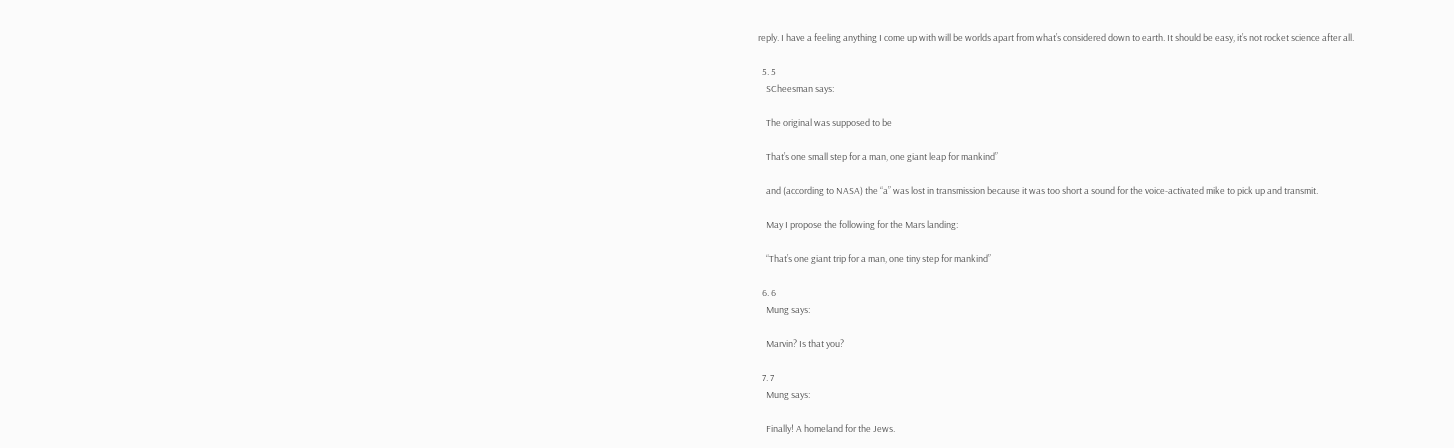reply. I have a feeling anything I come up with will be worlds apart from what’s considered down to earth. It should be easy, it’s not rocket science after all.

  5. 5
    SCheesman says:

    The original was supposed to be

    That’s one small step for a man, one giant leap for mankind”

    and (according to NASA) the “a” was lost in transmission because it was too short a sound for the voice-activated mike to pick up and transmit.

    May I propose the following for the Mars landing:

    “That’s one giant trip for a man, one tiny step for mankind”

  6. 6
    Mung says:

    Marvin? Is that you?

  7. 7
    Mung says:

    Finally! A homeland for the Jews.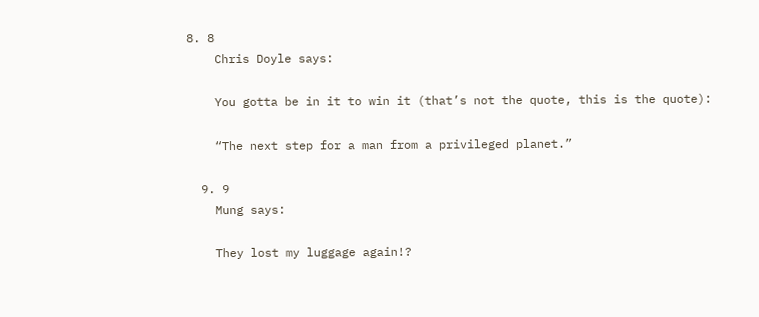8. 8
    Chris Doyle says:

    You gotta be in it to win it (that’s not the quote, this is the quote):

    “The next step for a man from a privileged planet.”

  9. 9
    Mung says:

    They lost my luggage again!?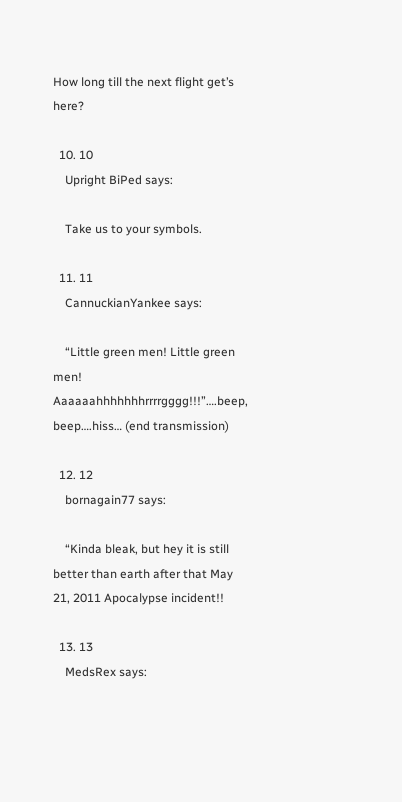How long till the next flight get’s here?

  10. 10
    Upright BiPed says:

    Take us to your symbols.

  11. 11
    CannuckianYankee says:

    “Little green men! Little green men! Aaaaaahhhhhhhrrrrgggg!!!”….beep, beep….hiss… (end transmission)

  12. 12
    bornagain77 says:

    “Kinda bleak, but hey it is still better than earth after that May 21, 2011 Apocalypse incident!!

  13. 13
    MedsRex says: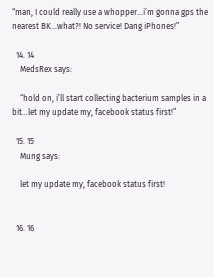“man, I could really use a whopper…i’m gonna gps the nearest BK…what?! No service! Dang iPhones!”

  14. 14
    MedsRex says:

    “hold on, i’ll start collecting bacterium samples in a bit…let my update my, facebook status first!”

  15. 15
    Mung says:

    let my update my, facebook status first!


  16. 16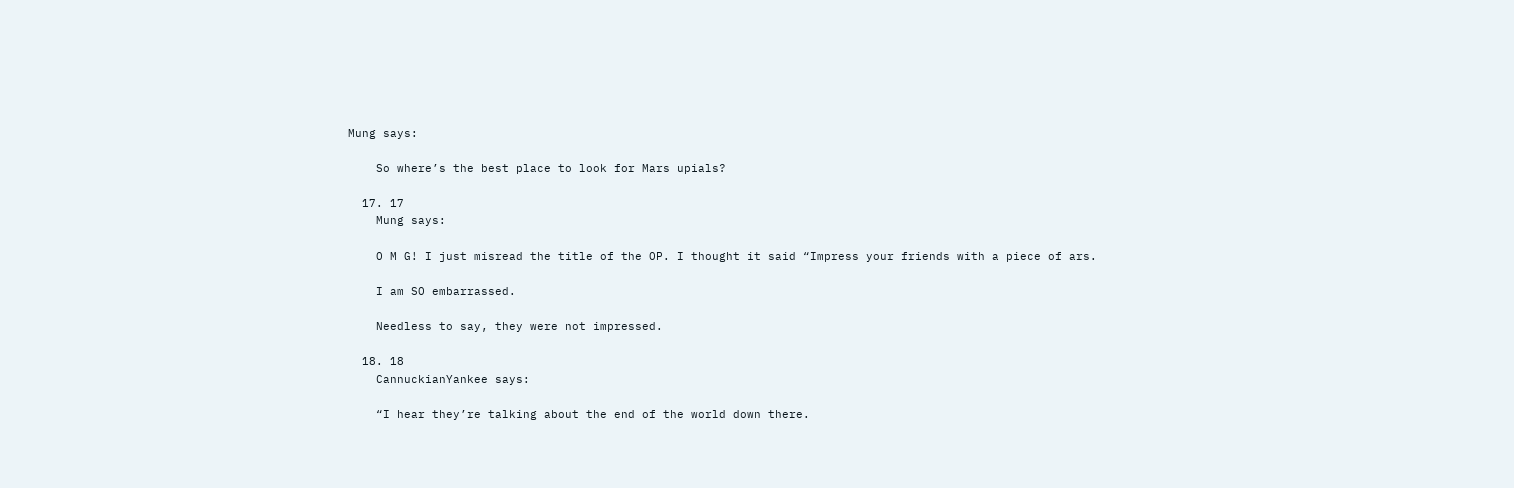Mung says:

    So where’s the best place to look for Mars upials?

  17. 17
    Mung says:

    O M G! I just misread the title of the OP. I thought it said “Impress your friends with a piece of ars.

    I am SO embarrassed.

    Needless to say, they were not impressed.

  18. 18
    CannuckianYankee says:

    “I hear they’re talking about the end of the world down there.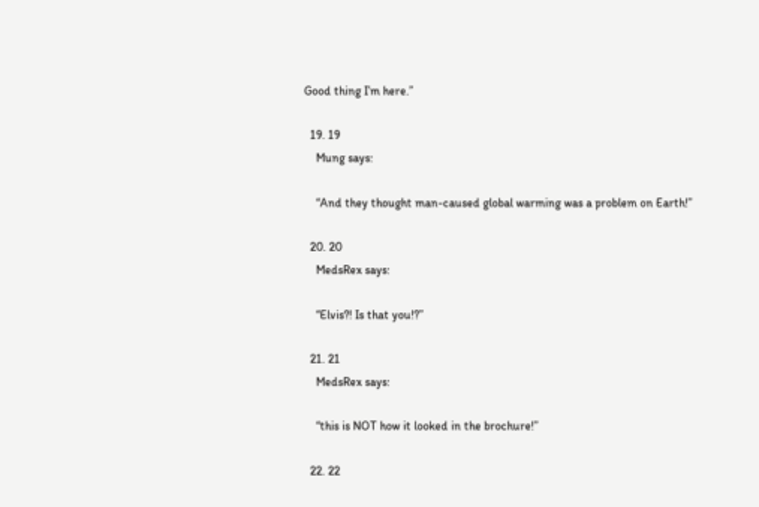Good thing I’m here.”

  19. 19
    Mung says:

    “And they thought man-caused global warming was a problem on Earth!”

  20. 20
    MedsRex says:

    “Elvis?! Is that you!?”

  21. 21
    MedsRex says:

    “this is NOT how it looked in the brochure!”

  22. 22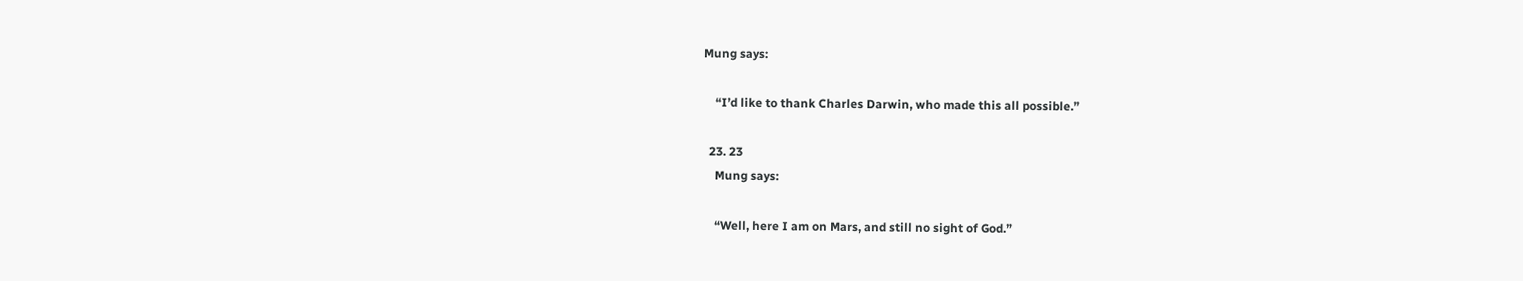Mung says:

    “I’d like to thank Charles Darwin, who made this all possible.”

  23. 23
    Mung says:

    “Well, here I am on Mars, and still no sight of God.”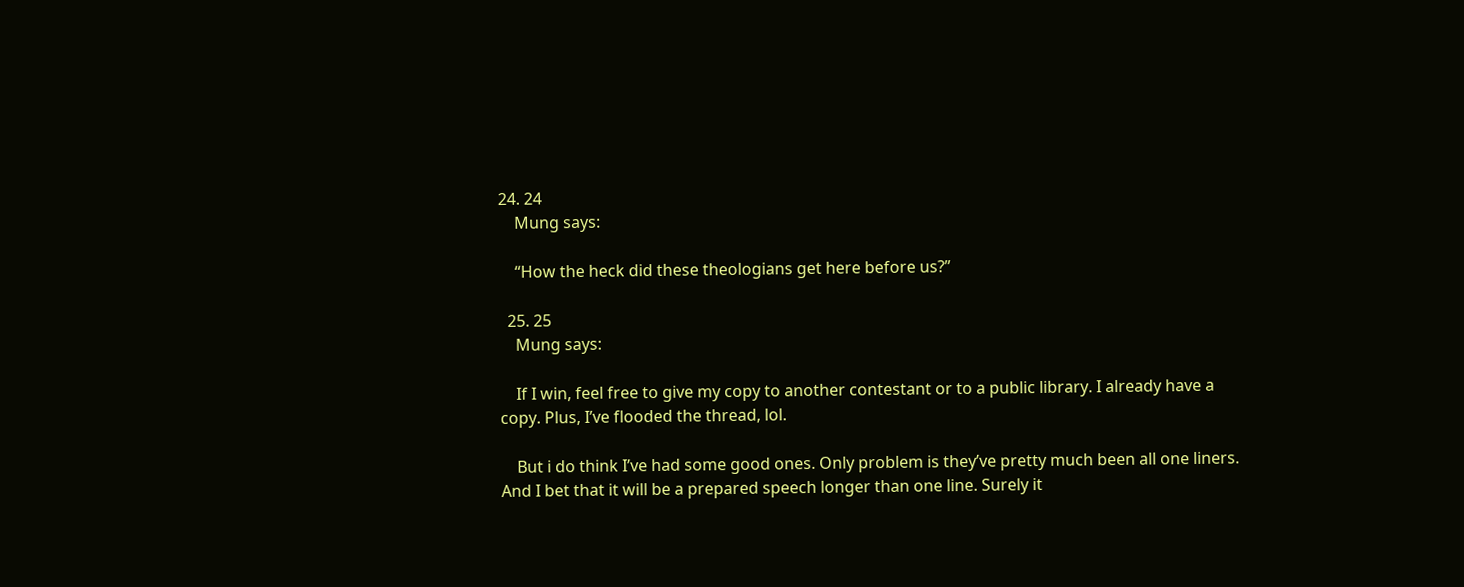24. 24
    Mung says:

    “How the heck did these theologians get here before us?”

  25. 25
    Mung says:

    If I win, feel free to give my copy to another contestant or to a public library. I already have a copy. Plus, I’ve flooded the thread, lol.

    But i do think I’ve had some good ones. Only problem is they’ve pretty much been all one liners. And I bet that it will be a prepared speech longer than one line. Surely it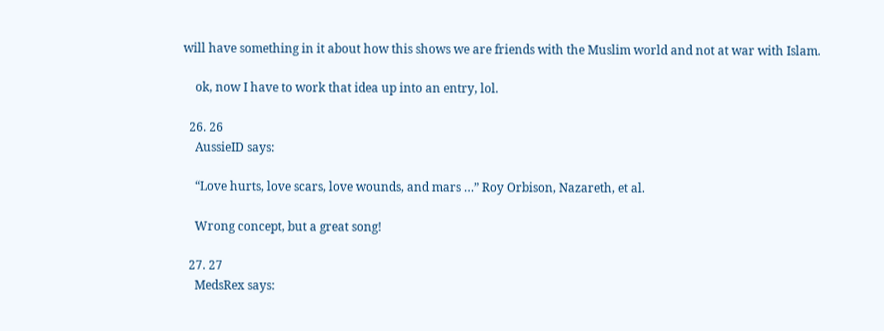will have something in it about how this shows we are friends with the Muslim world and not at war with Islam.

    ok, now I have to work that idea up into an entry, lol.

  26. 26
    AussieID says:

    “Love hurts, love scars, love wounds, and mars …” Roy Orbison, Nazareth, et al.

    Wrong concept, but a great song!

  27. 27
    MedsRex says: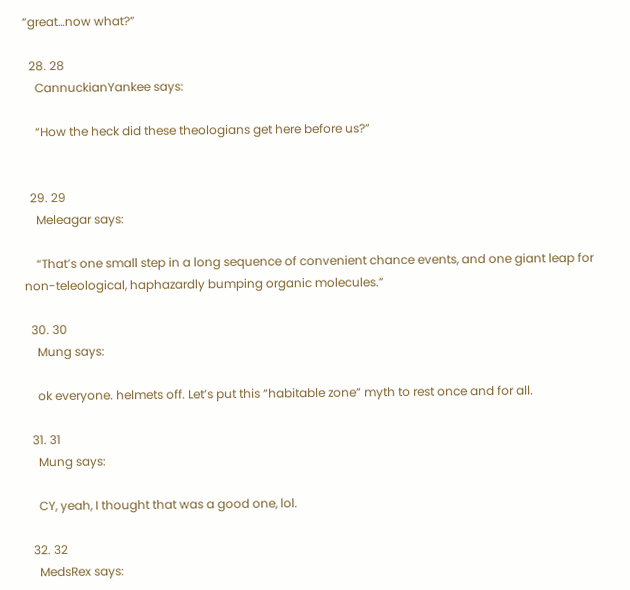“great…now what?”

  28. 28
    CannuckianYankee says:

    “How the heck did these theologians get here before us?”


  29. 29
    Meleagar says:

    “That’s one small step in a long sequence of convenient chance events, and one giant leap for non-teleological, haphazardly bumping organic molecules.”

  30. 30
    Mung says:

    ok everyone. helmets off. Let’s put this “habitable zone” myth to rest once and for all.

  31. 31
    Mung says:

    CY, yeah, I thought that was a good one, lol.

  32. 32
    MedsRex says: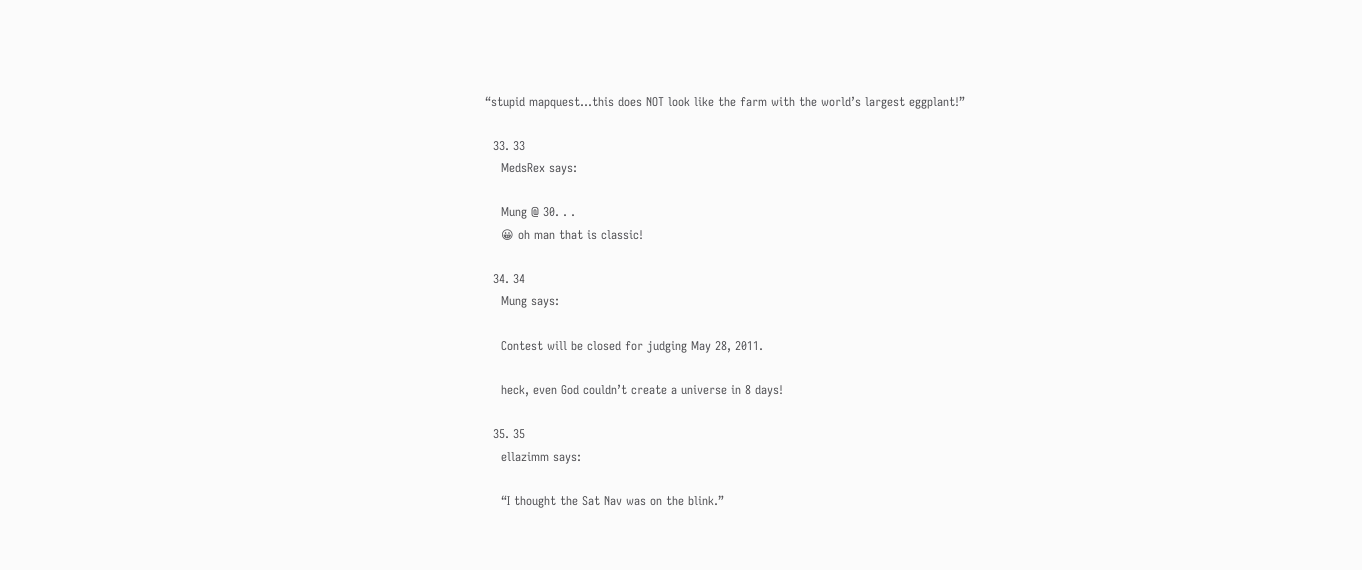“stupid mapquest…this does NOT look like the farm with the world’s largest eggplant!”

  33. 33
    MedsRex says:

    Mung @ 30. . .
    😀 oh man that is classic!

  34. 34
    Mung says:

    Contest will be closed for judging May 28, 2011.

    heck, even God couldn’t create a universe in 8 days!

  35. 35
    ellazimm says:

    “I thought the Sat Nav was on the blink.”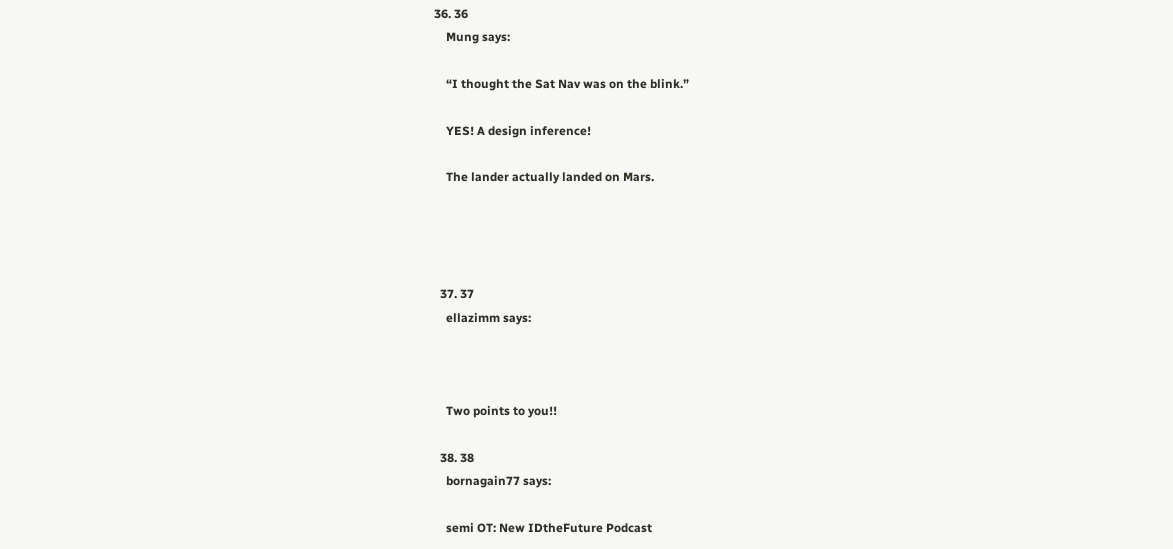36. 36
    Mung says:

    “I thought the Sat Nav was on the blink.”

    YES! A design inference!

    The lander actually landed on Mars.




  37. 37
    ellazimm says:



    Two points to you!!

  38. 38
    bornagain77 says:

    semi OT: New IDtheFuture Podcast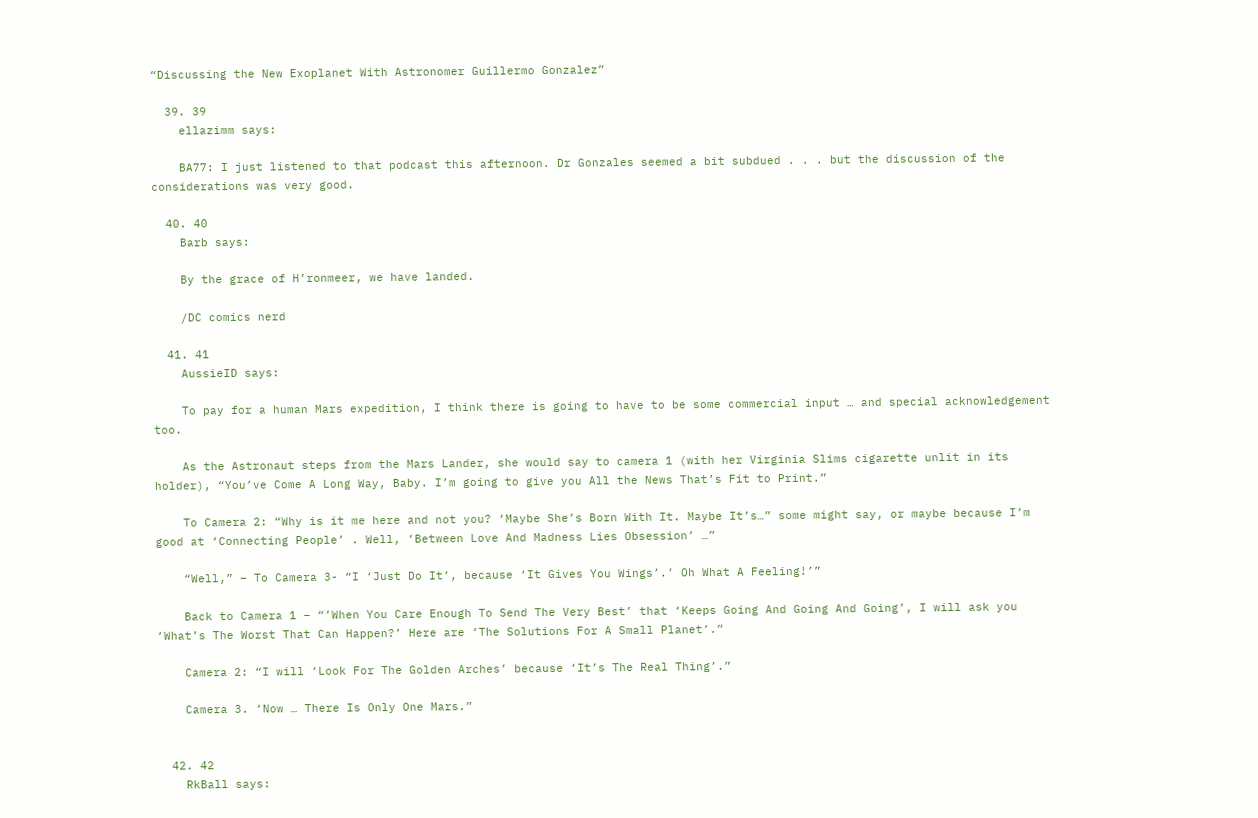“Discussing the New Exoplanet With Astronomer Guillermo Gonzalez”

  39. 39
    ellazimm says:

    BA77: I just listened to that podcast this afternoon. Dr Gonzales seemed a bit subdued . . . but the discussion of the considerations was very good.

  40. 40
    Barb says:

    By the grace of H’ronmeer, we have landed.

    /DC comics nerd

  41. 41
    AussieID says:

    To pay for a human Mars expedition, I think there is going to have to be some commercial input … and special acknowledgement too.

    As the Astronaut steps from the Mars Lander, she would say to camera 1 (with her Virginia Slims cigarette unlit in its holder), “You’ve Come A Long Way, Baby. I’m going to give you All the News That’s Fit to Print.”

    To Camera 2: “Why is it me here and not you? ‘Maybe She’s Born With It. Maybe It’s…” some might say, or maybe because I’m good at ‘Connecting People’ . Well, ‘Between Love And Madness Lies Obsession’ …”

    “Well,” – To Camera 3- “I ‘Just Do It’, because ‘It Gives You Wings’.’ Oh What A Feeling!’”

    Back to Camera 1 – “’When You Care Enough To Send The Very Best’ that ‘Keeps Going And Going And Going’, I will ask you ‘What’s The Worst That Can Happen?’ Here are ‘The Solutions For A Small Planet’.”

    Camera 2: “I will ‘Look For The Golden Arches’ because ‘It’s The Real Thing’.”

    Camera 3. ‘Now … There Is Only One Mars.”


  42. 42
    RkBall says: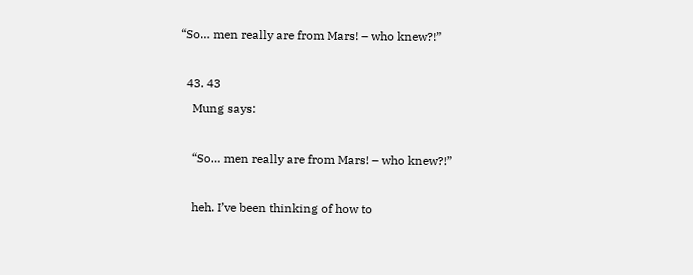“So… men really are from Mars! – who knew?!”

  43. 43
    Mung says:

    “So… men really are from Mars! – who knew?!”

    heh. I’ve been thinking of how to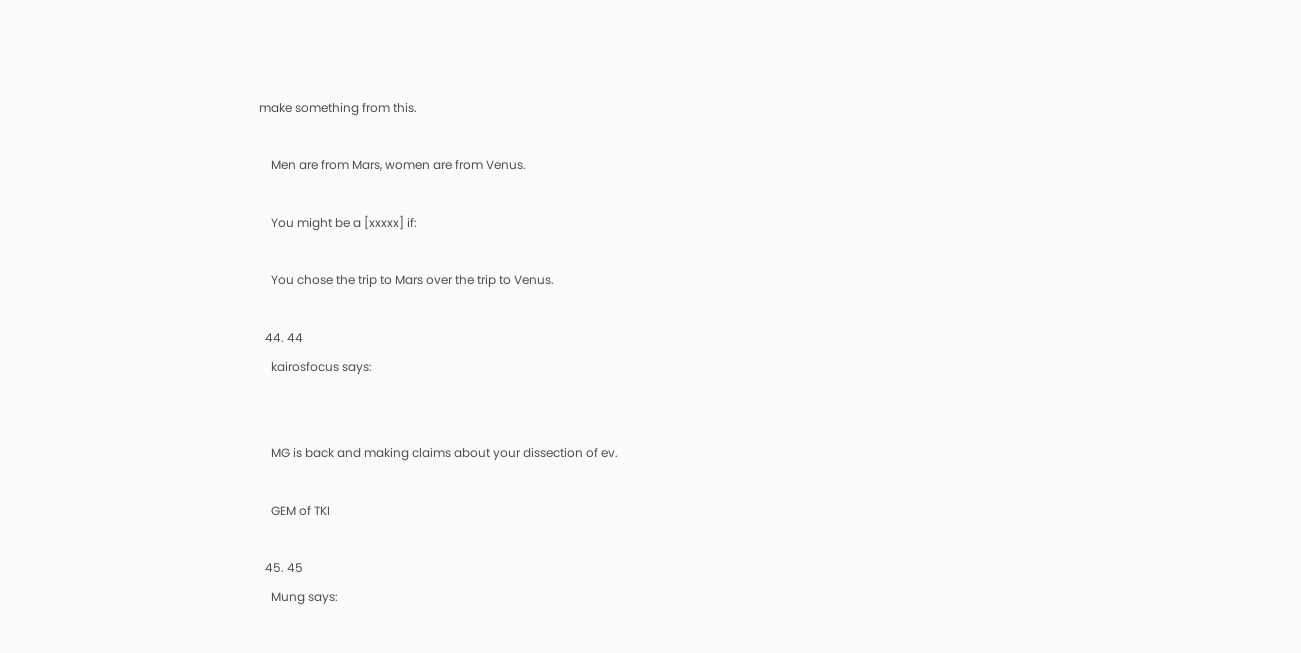make something from this.

    Men are from Mars, women are from Venus.

    You might be a [xxxxx] if:

    You chose the trip to Mars over the trip to Venus.

  44. 44
    kairosfocus says:


    MG is back and making claims about your dissection of ev.

    GEM of TKI

  45. 45
    Mung says: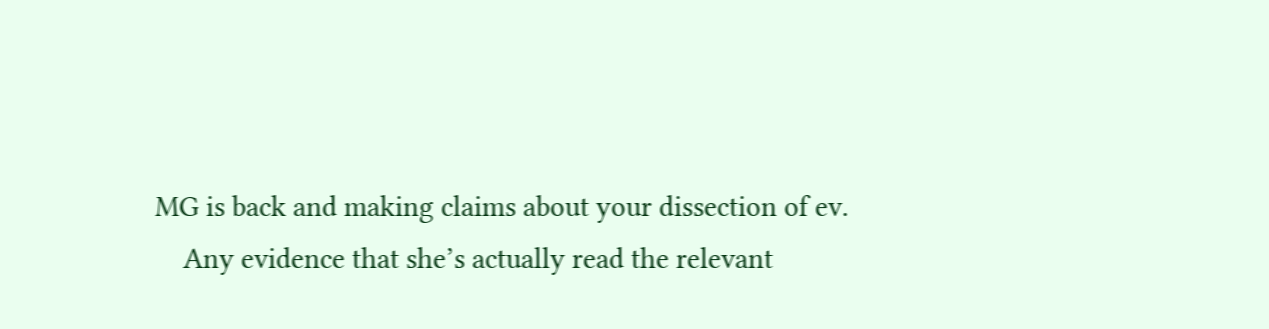MG is back and making claims about your dissection of ev.
    Any evidence that she’s actually read the relevant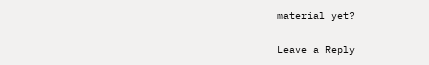material yet?

Leave a Reply